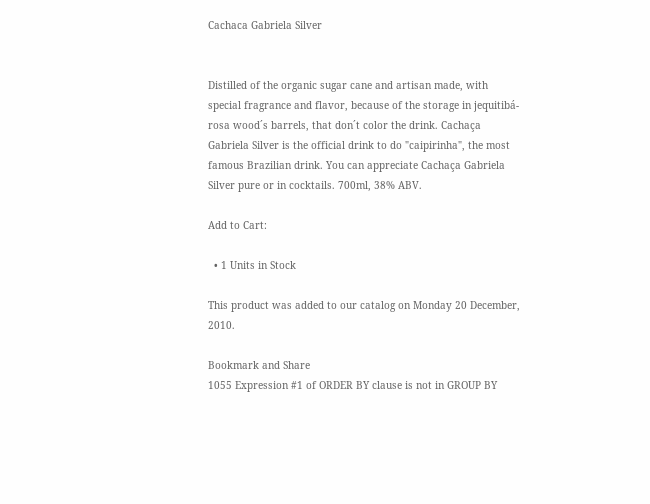Cachaca Gabriela Silver


Distilled of the organic sugar cane and artisan made, with special fragrance and flavor, because of the storage in jequitibá-rosa wood´s barrels, that don´t color the drink. Cachaça Gabriela Silver is the official drink to do "caipirinha", the most famous Brazilian drink. You can appreciate Cachaça Gabriela Silver pure or in cocktails. 700ml, 38% ABV.

Add to Cart:

  • 1 Units in Stock

This product was added to our catalog on Monday 20 December, 2010.

Bookmark and Share
1055 Expression #1 of ORDER BY clause is not in GROUP BY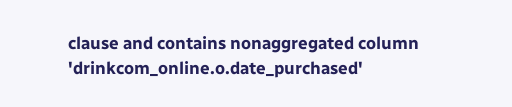clause and contains nonaggregated column 'drinkcom_online.o.date_purchased'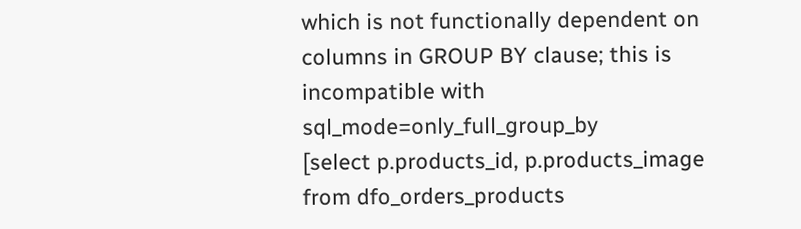which is not functionally dependent on columns in GROUP BY clause; this is incompatible with sql_mode=only_full_group_by
[select p.products_id, p.products_image from dfo_orders_products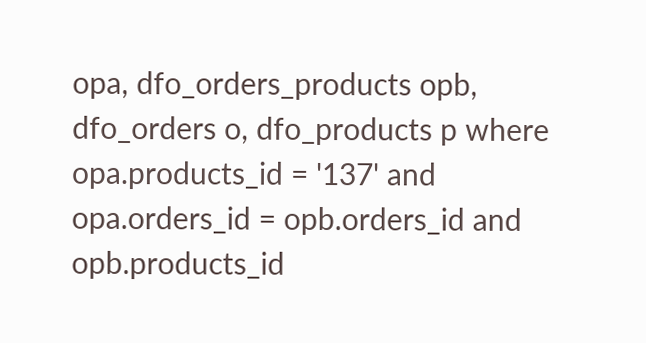opa, dfo_orders_products opb, dfo_orders o, dfo_products p where opa.products_id = '137' and opa.orders_id = opb.orders_id and opb.products_id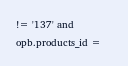!= '137' and opb.products_id =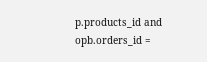p.products_id and opb.orders_id =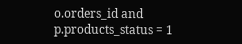o.orders_id and p.products_status = 1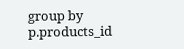group by p.products_id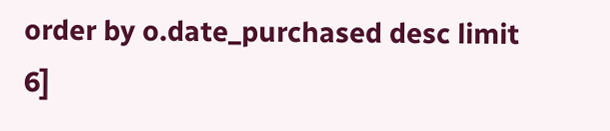order by o.date_purchased desc limit 6]